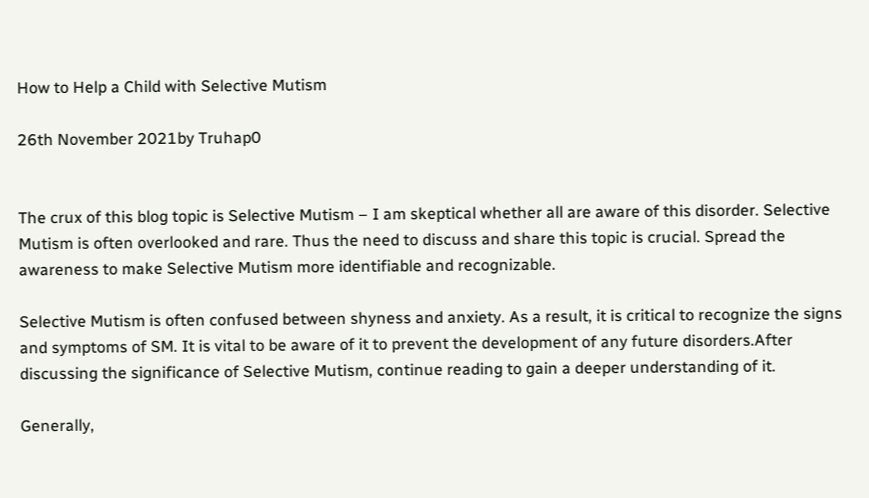How to Help a Child with Selective Mutism

26th November 2021by Truhap0


The crux of this blog topic is Selective Mutism – I am skeptical whether all are aware of this disorder. Selective Mutism is often overlooked and rare. Thus the need to discuss and share this topic is crucial. Spread the awareness to make Selective Mutism more identifiable and recognizable.

Selective Mutism is often confused between shyness and anxiety. As a result, it is critical to recognize the signs and symptoms of SM. It is vital to be aware of it to prevent the development of any future disorders.After discussing the significance of Selective Mutism, continue reading to gain a deeper understanding of it.

Generally,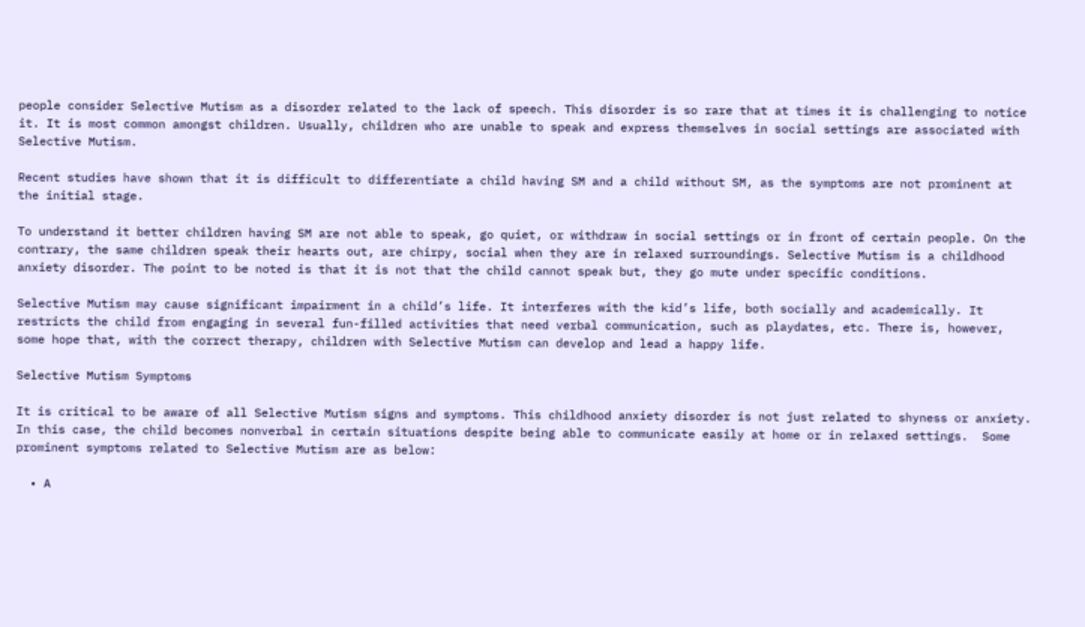people consider Selective Mutism as a disorder related to the lack of speech. This disorder is so rare that at times it is challenging to notice it. It is most common amongst children. Usually, children who are unable to speak and express themselves in social settings are associated with Selective Mutism.

Recent studies have shown that it is difficult to differentiate a child having SM and a child without SM, as the symptoms are not prominent at the initial stage.

To understand it better children having SM are not able to speak, go quiet, or withdraw in social settings or in front of certain people. On the contrary, the same children speak their hearts out, are chirpy, social when they are in relaxed surroundings. Selective Mutism is a childhood anxiety disorder. The point to be noted is that it is not that the child cannot speak but, they go mute under specific conditions.

Selective Mutism may cause significant impairment in a child’s life. It interferes with the kid’s life, both socially and academically. It restricts the child from engaging in several fun-filled activities that need verbal communication, such as playdates, etc. There is, however, some hope that, with the correct therapy, children with Selective Mutism can develop and lead a happy life.

Selective Mutism Symptoms

It is critical to be aware of all Selective Mutism signs and symptoms. This childhood anxiety disorder is not just related to shyness or anxiety. In this case, the child becomes nonverbal in certain situations despite being able to communicate easily at home or in relaxed settings.  Some prominent symptoms related to Selective Mutism are as below:

  • A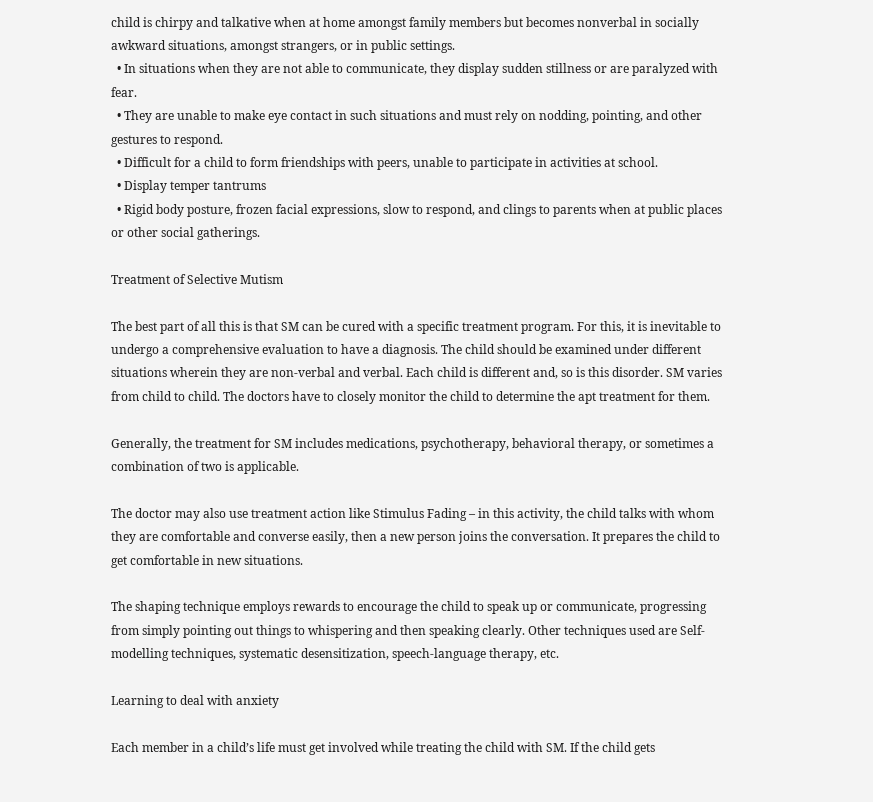child is chirpy and talkative when at home amongst family members but becomes nonverbal in socially awkward situations, amongst strangers, or in public settings.
  • In situations when they are not able to communicate, they display sudden stillness or are paralyzed with fear.
  • They are unable to make eye contact in such situations and must rely on nodding, pointing, and other gestures to respond.
  • Difficult for a child to form friendships with peers, unable to participate in activities at school.
  • Display temper tantrums
  • Rigid body posture, frozen facial expressions, slow to respond, and clings to parents when at public places or other social gatherings.

Treatment of Selective Mutism

The best part of all this is that SM can be cured with a specific treatment program. For this, it is inevitable to undergo a comprehensive evaluation to have a diagnosis. The child should be examined under different situations wherein they are non-verbal and verbal. Each child is different and, so is this disorder. SM varies from child to child. The doctors have to closely monitor the child to determine the apt treatment for them.

Generally, the treatment for SM includes medications, psychotherapy, behavioral therapy, or sometimes a combination of two is applicable.

The doctor may also use treatment action like Stimulus Fading – in this activity, the child talks with whom they are comfortable and converse easily, then a new person joins the conversation. It prepares the child to get comfortable in new situations.

The shaping technique employs rewards to encourage the child to speak up or communicate, progressing from simply pointing out things to whispering and then speaking clearly. Other techniques used are Self-modelling techniques, systematic desensitization, speech-language therapy, etc.

Learning to deal with anxiety

Each member in a child’s life must get involved while treating the child with SM. If the child gets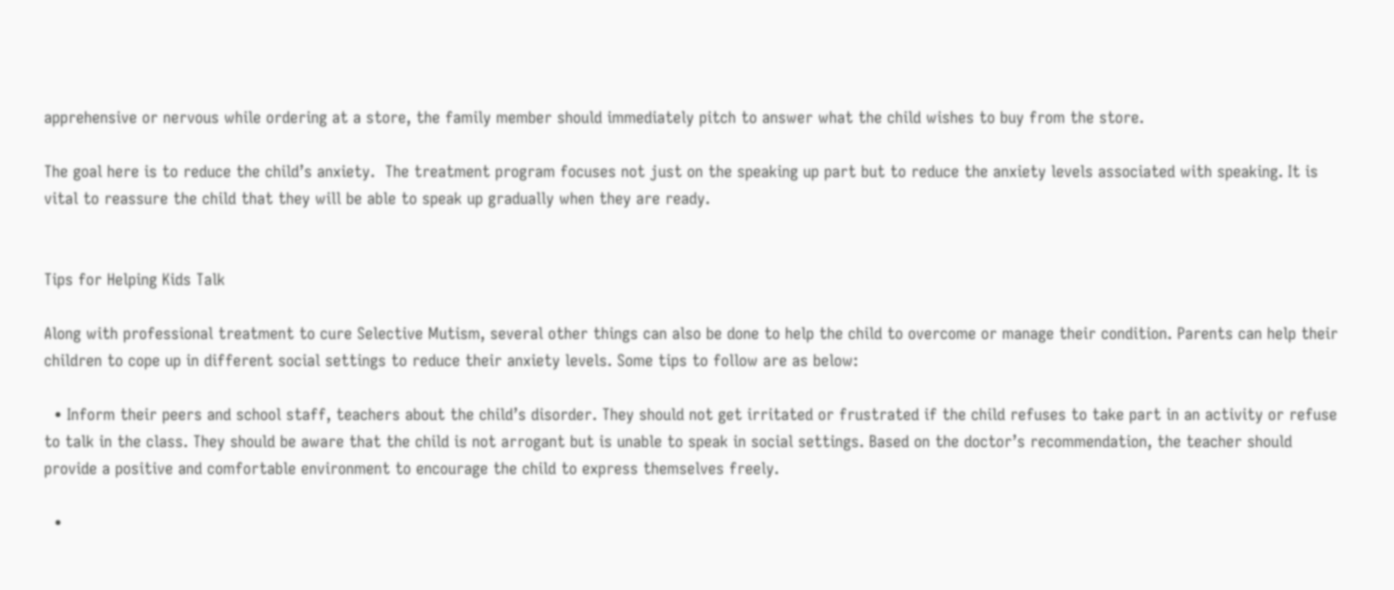apprehensive or nervous while ordering at a store, the family member should immediately pitch to answer what the child wishes to buy from the store.

The goal here is to reduce the child’s anxiety.  The treatment program focuses not just on the speaking up part but to reduce the anxiety levels associated with speaking. It is vital to reassure the child that they will be able to speak up gradually when they are ready.


Tips for Helping Kids Talk

Along with professional treatment to cure Selective Mutism, several other things can also be done to help the child to overcome or manage their condition. Parents can help their children to cope up in different social settings to reduce their anxiety levels. Some tips to follow are as below:

  • Inform their peers and school staff, teachers about the child’s disorder. They should not get irritated or frustrated if the child refuses to take part in an activity or refuse to talk in the class. They should be aware that the child is not arrogant but is unable to speak in social settings. Based on the doctor’s recommendation, the teacher should provide a positive and comfortable environment to encourage the child to express themselves freely.

  •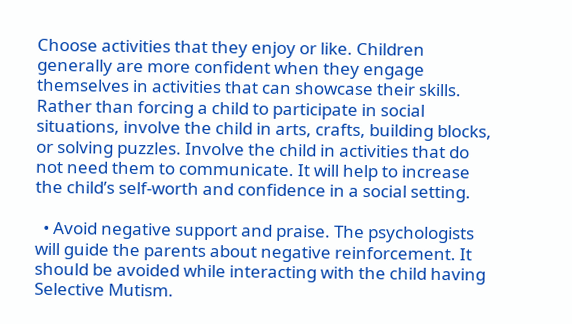Choose activities that they enjoy or like. Children generally are more confident when they engage themselves in activities that can showcase their skills. Rather than forcing a child to participate in social situations, involve the child in arts, crafts, building blocks, or solving puzzles. Involve the child in activities that do not need them to communicate. It will help to increase the child’s self-worth and confidence in a social setting.

  • Avoid negative support and praise. The psychologists will guide the parents about negative reinforcement. It should be avoided while interacting with the child having Selective Mutism.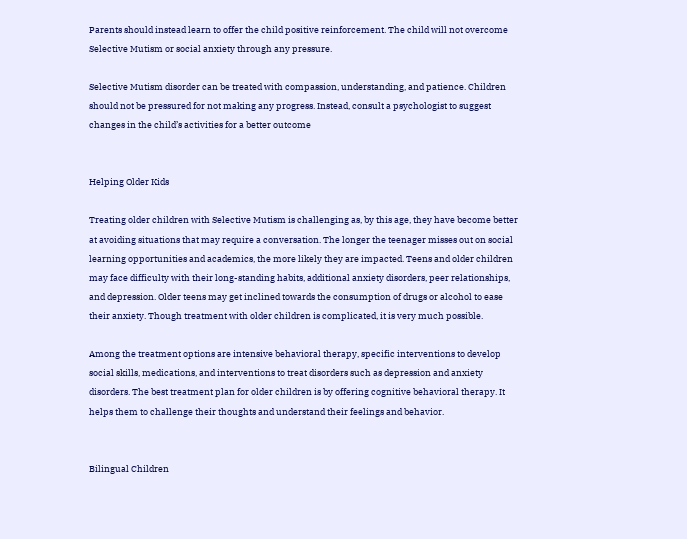Parents should instead learn to offer the child positive reinforcement. The child will not overcome Selective Mutism or social anxiety through any pressure.

Selective Mutism disorder can be treated with compassion, understanding, and patience. Children should not be pressured for not making any progress. Instead, consult a psychologist to suggest changes in the child’s activities for a better outcome


Helping Older Kids

Treating older children with Selective Mutism is challenging as, by this age, they have become better at avoiding situations that may require a conversation. The longer the teenager misses out on social learning opportunities and academics, the more likely they are impacted. Teens and older children may face difficulty with their long-standing habits, additional anxiety disorders, peer relationships, and depression. Older teens may get inclined towards the consumption of drugs or alcohol to ease their anxiety. Though treatment with older children is complicated, it is very much possible.

Among the treatment options are intensive behavioral therapy, specific interventions to develop social skills, medications, and interventions to treat disorders such as depression and anxiety disorders. The best treatment plan for older children is by offering cognitive behavioral therapy. It helps them to challenge their thoughts and understand their feelings and behavior.


Bilingual Children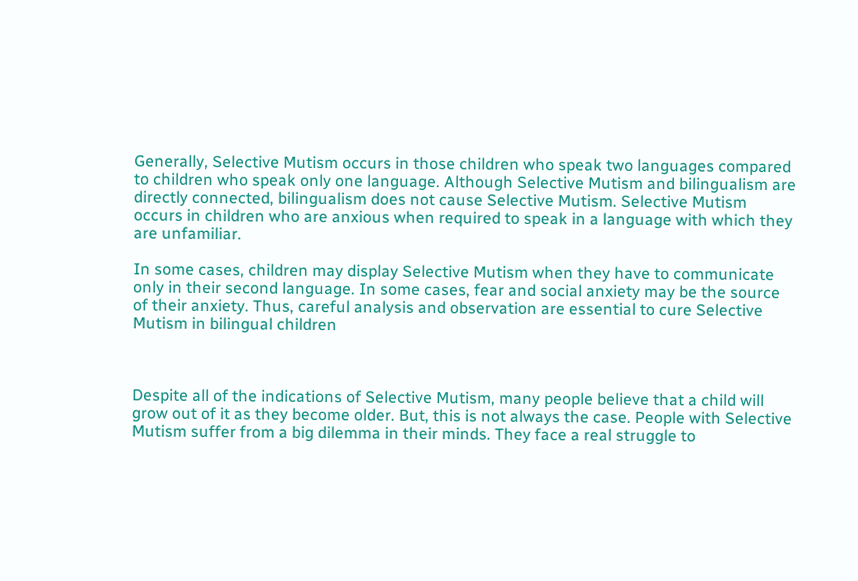Generally, Selective Mutism occurs in those children who speak two languages compared to children who speak only one language. Although Selective Mutism and bilingualism are directly connected, bilingualism does not cause Selective Mutism. Selective Mutism occurs in children who are anxious when required to speak in a language with which they are unfamiliar.

In some cases, children may display Selective Mutism when they have to communicate only in their second language. In some cases, fear and social anxiety may be the source of their anxiety. Thus, careful analysis and observation are essential to cure Selective Mutism in bilingual children



Despite all of the indications of Selective Mutism, many people believe that a child will grow out of it as they become older. But, this is not always the case. People with Selective Mutism suffer from a big dilemma in their minds. They face a real struggle to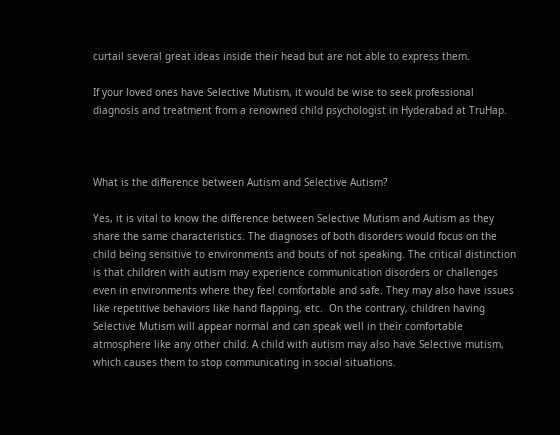curtail several great ideas inside their head but are not able to express them.

If your loved ones have Selective Mutism, it would be wise to seek professional diagnosis and treatment from a renowned child psychologist in Hyderabad at TruHap.



What is the difference between Autism and Selective Autism?

Yes, it is vital to know the difference between Selective Mutism and Autism as they share the same characteristics. The diagnoses of both disorders would focus on the child being sensitive to environments and bouts of not speaking. The critical distinction is that children with autism may experience communication disorders or challenges even in environments where they feel comfortable and safe. They may also have issues like repetitive behaviors like hand flapping, etc.  On the contrary, children having Selective Mutism will appear normal and can speak well in their comfortable atmosphere like any other child. A child with autism may also have Selective mutism, which causes them to stop communicating in social situations.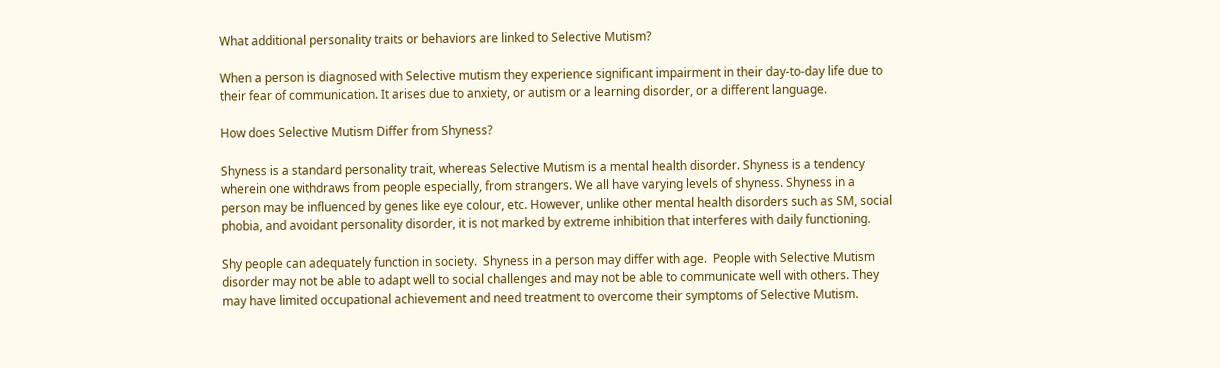What additional personality traits or behaviors are linked to Selective Mutism?

When a person is diagnosed with Selective mutism they experience significant impairment in their day-to-day life due to their fear of communication. It arises due to anxiety, or autism or a learning disorder, or a different language.

How does Selective Mutism Differ from Shyness?

Shyness is a standard personality trait, whereas Selective Mutism is a mental health disorder. Shyness is a tendency wherein one withdraws from people especially, from strangers. We all have varying levels of shyness. Shyness in a person may be influenced by genes like eye colour, etc. However, unlike other mental health disorders such as SM, social phobia, and avoidant personality disorder, it is not marked by extreme inhibition that interferes with daily functioning.

Shy people can adequately function in society.  Shyness in a person may differ with age.  People with Selective Mutism disorder may not be able to adapt well to social challenges and may not be able to communicate well with others. They may have limited occupational achievement and need treatment to overcome their symptoms of Selective Mutism.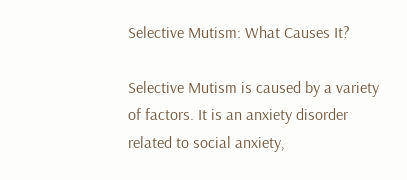Selective Mutism: What Causes It?

Selective Mutism is caused by a variety of factors. It is an anxiety disorder related to social anxiety,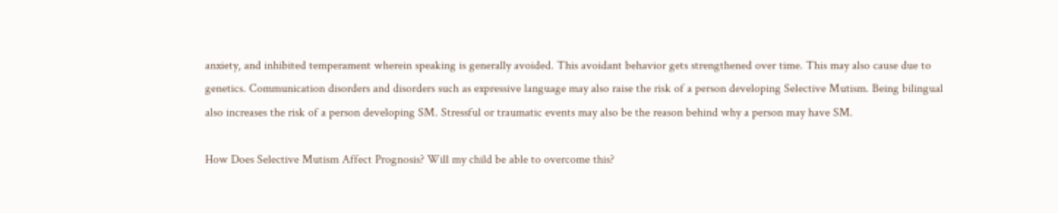anxiety, and inhibited temperament wherein speaking is generally avoided. This avoidant behavior gets strengthened over time. This may also cause due to genetics. Communication disorders and disorders such as expressive language may also raise the risk of a person developing Selective Mutism. Being bilingual also increases the risk of a person developing SM. Stressful or traumatic events may also be the reason behind why a person may have SM.

How Does Selective Mutism Affect Prognosis? Will my child be able to overcome this?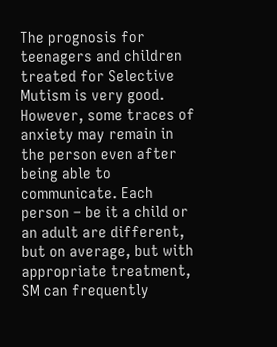The prognosis for teenagers and children treated for Selective Mutism is very good. However, some traces of anxiety may remain in the person even after being able to communicate. Each person – be it a child or an adult are different, but on average, but with appropriate treatment, SM can frequently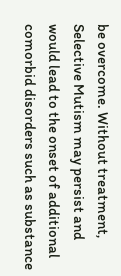be overcome. Without treatment, Selective Mutism may persist and would lead to the onset of additional comorbid disorders such as substance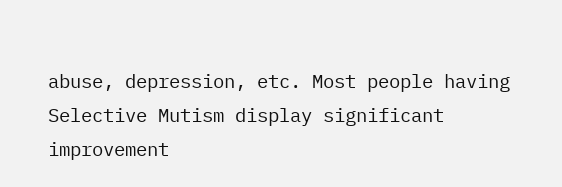abuse, depression, etc. Most people having Selective Mutism display significant improvement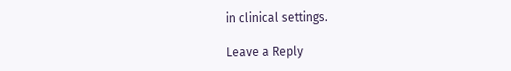in clinical settings.

Leave a Reply